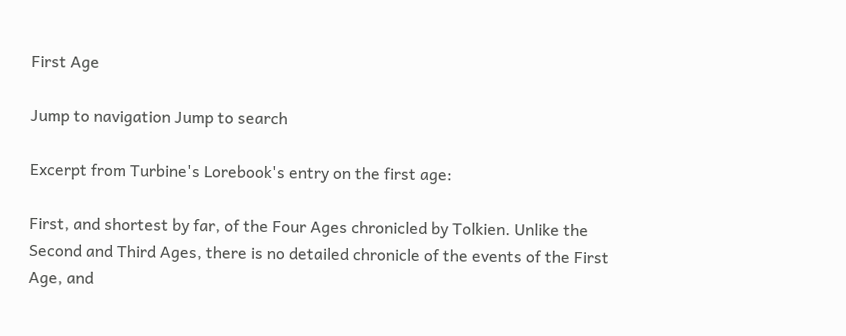First Age

Jump to navigation Jump to search

Excerpt from Turbine's Lorebook's entry on the first age:

First, and shortest by far, of the Four Ages chronicled by Tolkien. Unlike the Second and Third Ages, there is no detailed chronicle of the events of the First Age, and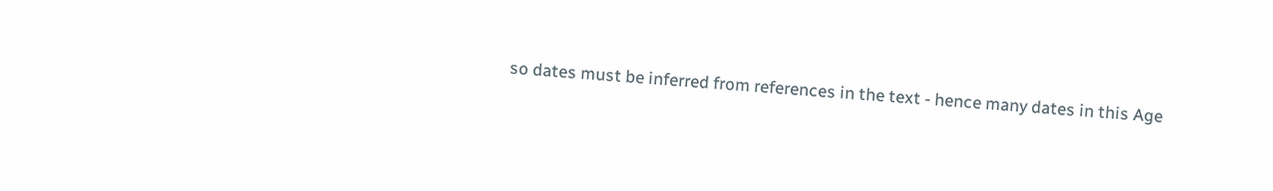so dates must be inferred from references in the text - hence many dates in this Age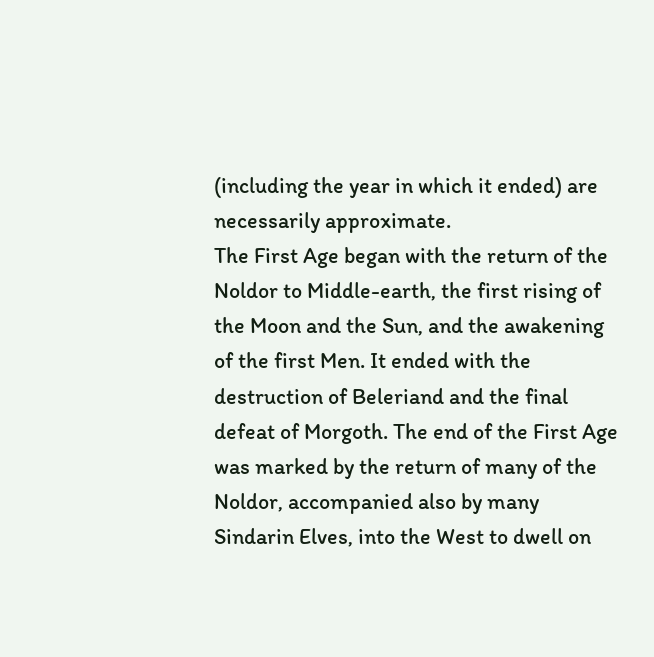(including the year in which it ended) are necessarily approximate.
The First Age began with the return of the Noldor to Middle-earth, the first rising of the Moon and the Sun, and the awakening of the first Men. It ended with the destruction of Beleriand and the final defeat of Morgoth. The end of the First Age was marked by the return of many of the Noldor, accompanied also by many Sindarin Elves, into the West to dwell on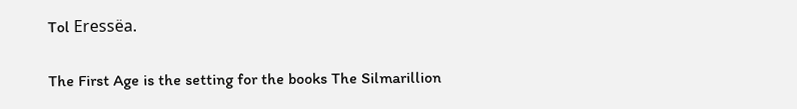Tol Eressëa.

The First Age is the setting for the books The Silmarillion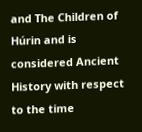and The Children of Húrin and is considered Ancient History with respect to the time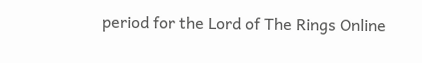period for the Lord of The Rings Online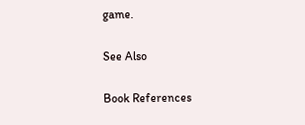game.

See Also

Book References